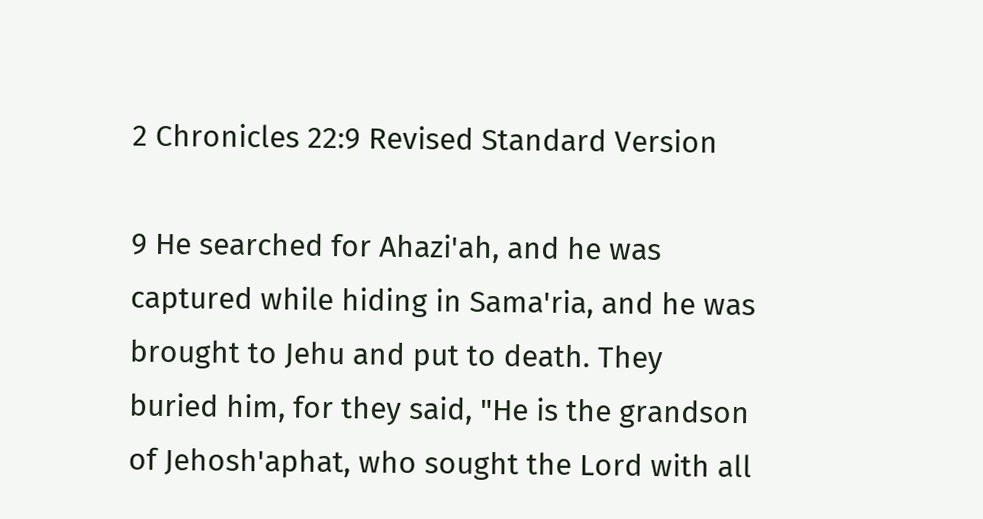2 Chronicles 22:9 Revised Standard Version

9 He searched for Ahazi'ah, and he was captured while hiding in Sama'ria, and he was brought to Jehu and put to death. They buried him, for they said, "He is the grandson of Jehosh'aphat, who sought the Lord with all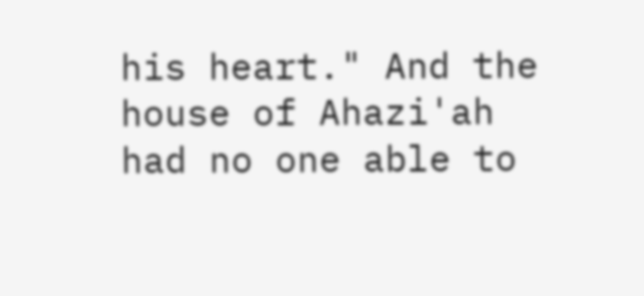his heart." And the house of Ahazi'ah had no one able to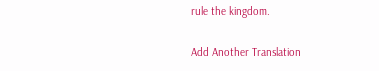rule the kingdom.

Add Another Translation